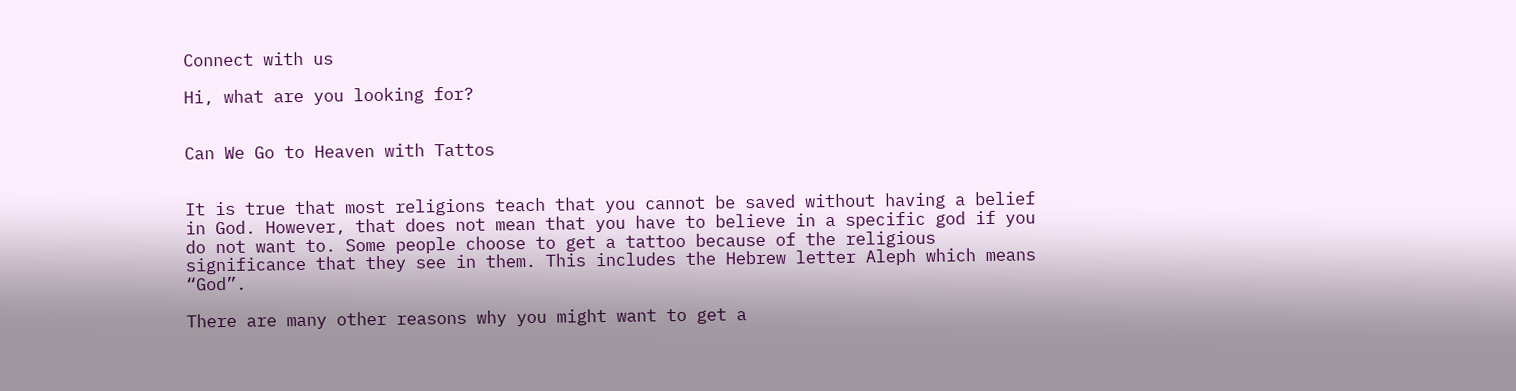Connect with us

Hi, what are you looking for?


Can We Go to Heaven with Tattos


It is true that most religions teach that you cannot be saved without having a belief in God. However, that does not mean that you have to believe in a specific god if you do not want to. Some people choose to get a tattoo because of the religious significance that they see in them. This includes the Hebrew letter Aleph which means “God”.

There are many other reasons why you might want to get a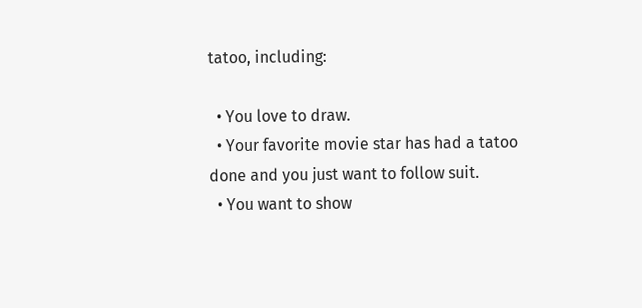tatoo, including:

  • You love to draw.
  • Your favorite movie star has had a tatoo done and you just want to follow suit.
  • You want to show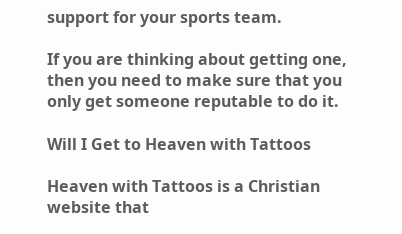support for your sports team.

If you are thinking about getting one, then you need to make sure that you only get someone reputable to do it.

Will I Get to Heaven with Tattoos

Heaven with Tattoos is a Christian website that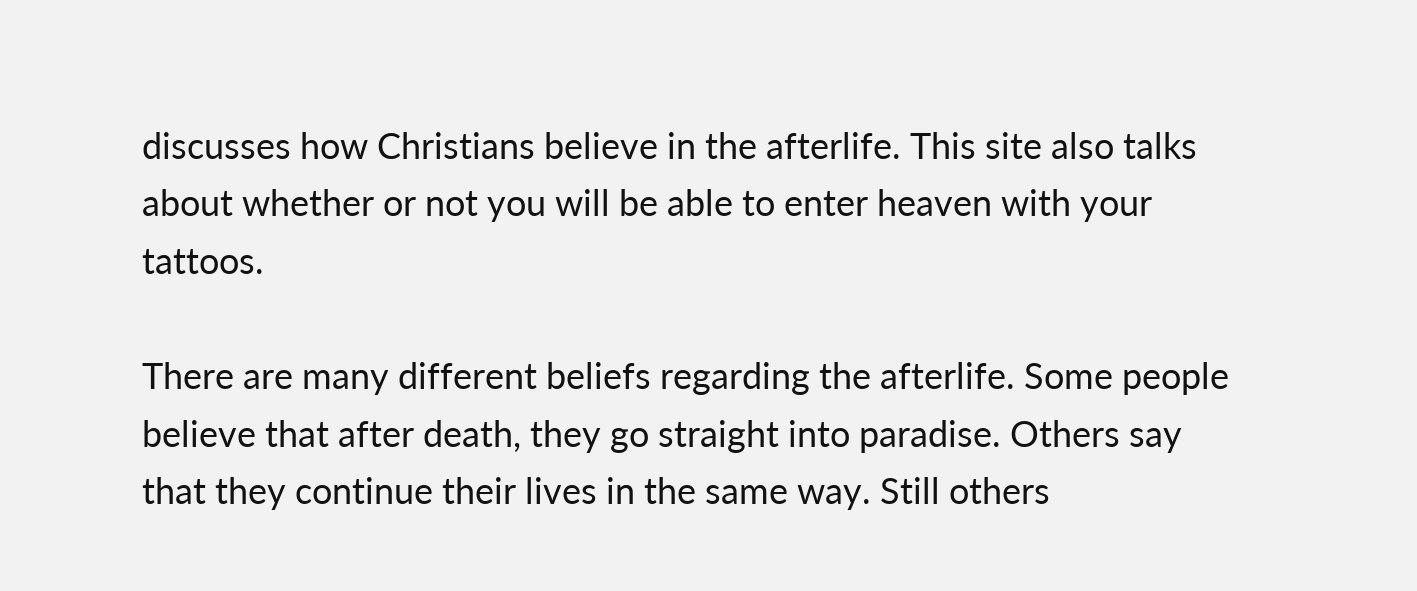discusses how Christians believe in the afterlife. This site also talks about whether or not you will be able to enter heaven with your tattoos.

There are many different beliefs regarding the afterlife. Some people believe that after death, they go straight into paradise. Others say that they continue their lives in the same way. Still others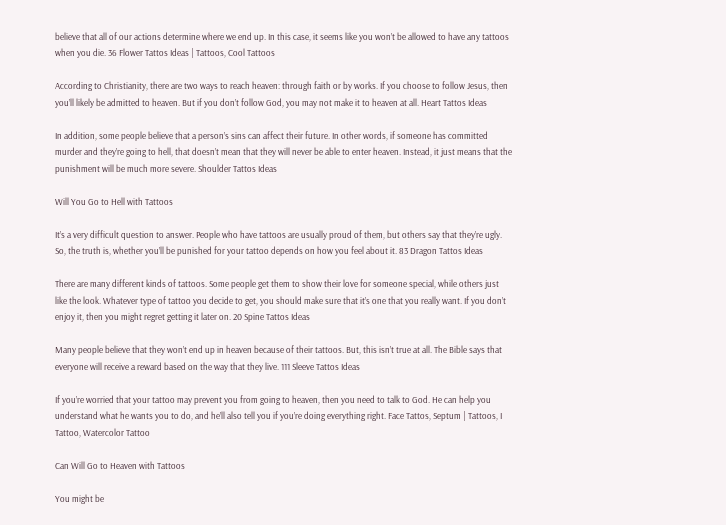believe that all of our actions determine where we end up. In this case, it seems like you won’t be allowed to have any tattoos when you die. 36 Flower Tattos Ideas | Tattoos, Cool Tattoos

According to Christianity, there are two ways to reach heaven: through faith or by works. If you choose to follow Jesus, then you’ll likely be admitted to heaven. But if you don’t follow God, you may not make it to heaven at all. Heart Tattos Ideas

In addition, some people believe that a person’s sins can affect their future. In other words, if someone has committed murder and they’re going to hell, that doesn’t mean that they will never be able to enter heaven. Instead, it just means that the punishment will be much more severe. Shoulder Tattos Ideas

Will You Go to Hell with Tattoos

It’s a very difficult question to answer. People who have tattoos are usually proud of them, but others say that they’re ugly. So, the truth is, whether you’ll be punished for your tattoo depends on how you feel about it. 83 Dragon Tattos Ideas

There are many different kinds of tattoos. Some people get them to show their love for someone special, while others just like the look. Whatever type of tattoo you decide to get, you should make sure that it’s one that you really want. If you don’t enjoy it, then you might regret getting it later on. 20 Spine Tattos Ideas

Many people believe that they won’t end up in heaven because of their tattoos. But, this isn’t true at all. The Bible says that everyone will receive a reward based on the way that they live. 111 Sleeve Tattos Ideas

If you’re worried that your tattoo may prevent you from going to heaven, then you need to talk to God. He can help you understand what he wants you to do, and he’ll also tell you if you’re doing everything right. Face Tattos, Septum | Tattoos, I Tattoo, Watercolor Tattoo

Can Will Go to Heaven with Tattoos

You might be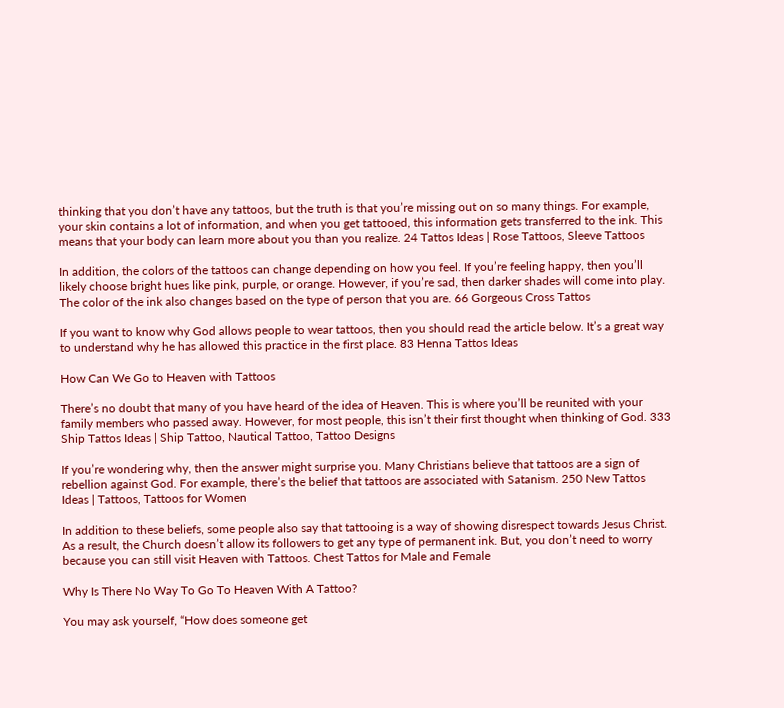thinking that you don’t have any tattoos, but the truth is that you’re missing out on so many things. For example, your skin contains a lot of information, and when you get tattooed, this information gets transferred to the ink. This means that your body can learn more about you than you realize. 24 Tattos Ideas | Rose Tattoos, Sleeve Tattoos

In addition, the colors of the tattoos can change depending on how you feel. If you’re feeling happy, then you’ll likely choose bright hues like pink, purple, or orange. However, if you’re sad, then darker shades will come into play. The color of the ink also changes based on the type of person that you are. 66 Gorgeous Cross Tattos

If you want to know why God allows people to wear tattoos, then you should read the article below. It’s a great way to understand why he has allowed this practice in the first place. 83 Henna Tattos Ideas

How Can We Go to Heaven with Tattoos

There’s no doubt that many of you have heard of the idea of Heaven. This is where you’ll be reunited with your family members who passed away. However, for most people, this isn’t their first thought when thinking of God. 333 Ship Tattos Ideas | Ship Tattoo, Nautical Tattoo, Tattoo Designs

If you’re wondering why, then the answer might surprise you. Many Christians believe that tattoos are a sign of rebellion against God. For example, there’s the belief that tattoos are associated with Satanism. 250 New Tattos Ideas | Tattoos, Tattoos for Women

In addition to these beliefs, some people also say that tattooing is a way of showing disrespect towards Jesus Christ. As a result, the Church doesn’t allow its followers to get any type of permanent ink. But, you don’t need to worry because you can still visit Heaven with Tattoos. Chest Tattos for Male and Female

Why Is There No Way To Go To Heaven With A Tattoo?

You may ask yourself, “How does someone get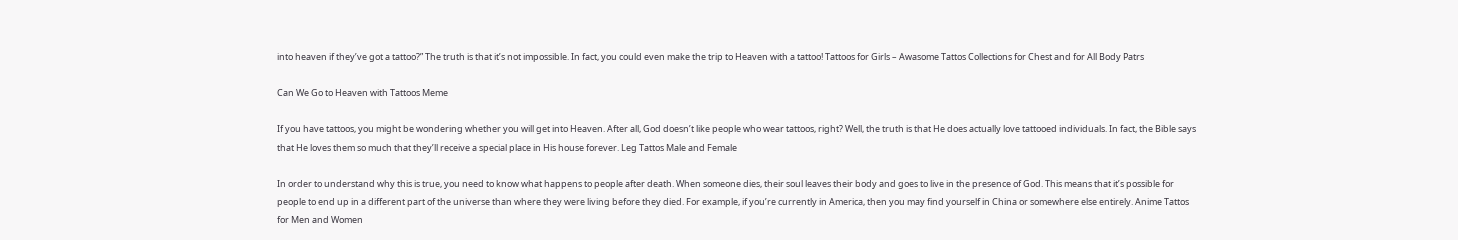into heaven if they’ve got a tattoo?” The truth is that it’s not impossible. In fact, you could even make the trip to Heaven with a tattoo! Tattoos for Girls – Awasome Tattos Collections for Chest and for All Body Patrs

Can We Go to Heaven with Tattoos Meme

If you have tattoos, you might be wondering whether you will get into Heaven. After all, God doesn’t like people who wear tattoos, right? Well, the truth is that He does actually love tattooed individuals. In fact, the Bible says that He loves them so much that they’ll receive a special place in His house forever. Leg Tattos Male and Female

In order to understand why this is true, you need to know what happens to people after death. When someone dies, their soul leaves their body and goes to live in the presence of God. This means that it’s possible for people to end up in a different part of the universe than where they were living before they died. For example, if you’re currently in America, then you may find yourself in China or somewhere else entirely. Anime Tattos for Men and Women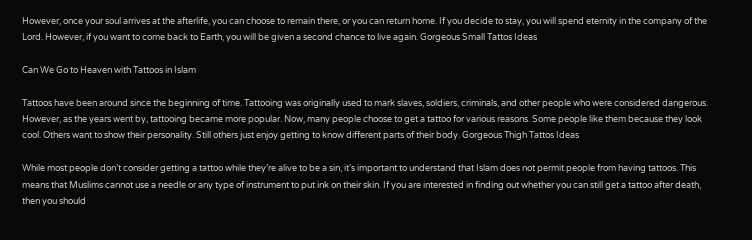However, once your soul arrives at the afterlife, you can choose to remain there, or you can return home. If you decide to stay, you will spend eternity in the company of the Lord. However, if you want to come back to Earth, you will be given a second chance to live again. Gorgeous Small Tattos Ideas

Can We Go to Heaven with Tattoos in Islam

Tattoos have been around since the beginning of time. Tattooing was originally used to mark slaves, soldiers, criminals, and other people who were considered dangerous. However, as the years went by, tattooing became more popular. Now, many people choose to get a tattoo for various reasons. Some people like them because they look cool. Others want to show their personality. Still others just enjoy getting to know different parts of their body. Gorgeous Thigh Tattos Ideas

While most people don’t consider getting a tattoo while they’re alive to be a sin, it’s important to understand that Islam does not permit people from having tattoos. This means that Muslims cannot use a needle or any type of instrument to put ink on their skin. If you are interested in finding out whether you can still get a tattoo after death, then you should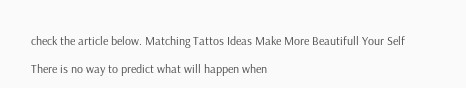check the article below. Matching Tattos Ideas Make More Beautifull Your Self

There is no way to predict what will happen when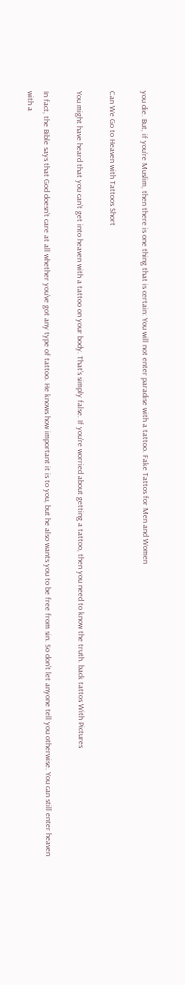you die. But, if you’re Muslim, then there is one thing that is certain: You will not enter paradise with a tattoo. Fake Tattos for Men and Women

Can We Go to Heaven with Tattoos Short

You might have heard that you can’t get into heaven with a tattoo on your body. That’s simply false. If you’re worried about getting a tattoo, then you need to know the truth. back tattos With Pictures

In fact, the Bible says that God doesn’t care at all whether you’ve got any type of tattoo. He knows how important it is to you, but he also wants you to be free from sin. So don’t let anyone tell you otherwise. You can still enter heaven with a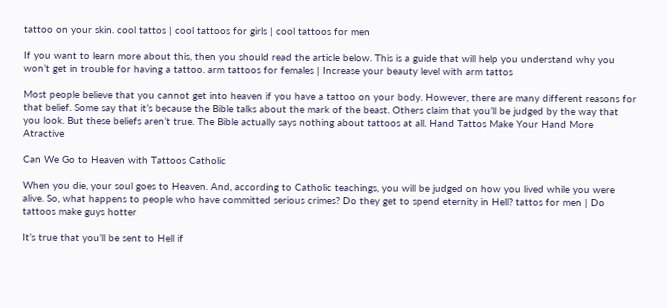tattoo on your skin. cool tattos | cool tattoos for girls | cool tattoos for men

If you want to learn more about this, then you should read the article below. This is a guide that will help you understand why you won’t get in trouble for having a tattoo. arm tattoos for females | Increase your beauty level with arm tattos

Most people believe that you cannot get into heaven if you have a tattoo on your body. However, there are many different reasons for that belief. Some say that it’s because the Bible talks about the mark of the beast. Others claim that you’ll be judged by the way that you look. But these beliefs aren’t true. The Bible actually says nothing about tattoos at all. Hand Tattos Make Your Hand More Atractive

Can We Go to Heaven with Tattoos Catholic

When you die, your soul goes to Heaven. And, according to Catholic teachings, you will be judged on how you lived while you were alive. So, what happens to people who have committed serious crimes? Do they get to spend eternity in Hell? tattos for men | Do tattoos make guys hotter

It’s true that you’ll be sent to Hell if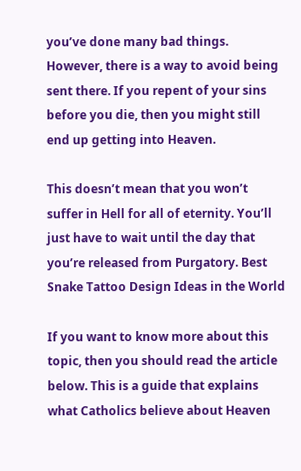you’ve done many bad things. However, there is a way to avoid being sent there. If you repent of your sins before you die, then you might still end up getting into Heaven.

This doesn’t mean that you won’t suffer in Hell for all of eternity. You’ll just have to wait until the day that you’re released from Purgatory. Best Snake Tattoo Design Ideas in the World

If you want to know more about this topic, then you should read the article below. This is a guide that explains what Catholics believe about Heaven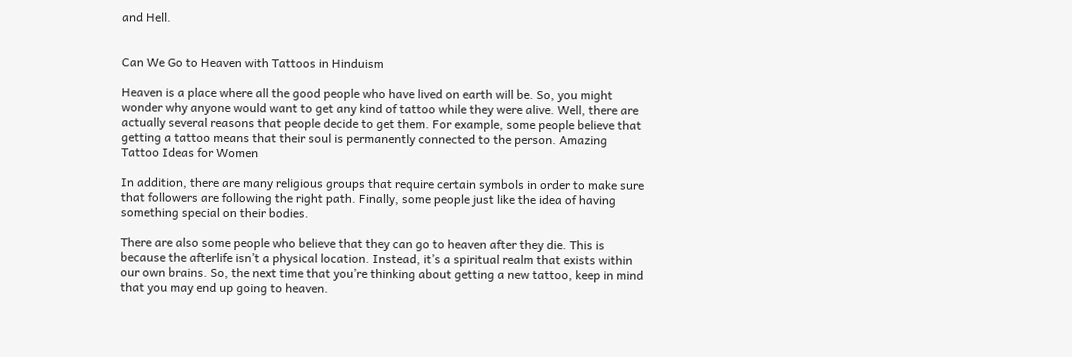and Hell.


Can We Go to Heaven with Tattoos in Hinduism

Heaven is a place where all the good people who have lived on earth will be. So, you might wonder why anyone would want to get any kind of tattoo while they were alive. Well, there are actually several reasons that people decide to get them. For example, some people believe that getting a tattoo means that their soul is permanently connected to the person. Amazing Tattoo Ideas for Women

In addition, there are many religious groups that require certain symbols in order to make sure that followers are following the right path. Finally, some people just like the idea of having something special on their bodies.

There are also some people who believe that they can go to heaven after they die. This is because the afterlife isn’t a physical location. Instead, it’s a spiritual realm that exists within our own brains. So, the next time that you’re thinking about getting a new tattoo, keep in mind that you may end up going to heaven.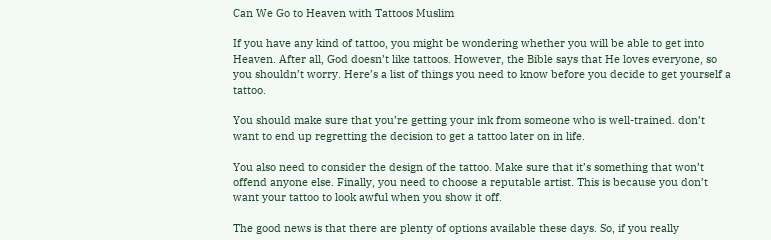Can We Go to Heaven with Tattoos Muslim

If you have any kind of tattoo, you might be wondering whether you will be able to get into Heaven. After all, God doesn’t like tattoos. However, the Bible says that He loves everyone, so you shouldn’t worry. Here’s a list of things you need to know before you decide to get yourself a tattoo.

You should make sure that you’re getting your ink from someone who is well-trained. don’t want to end up regretting the decision to get a tattoo later on in life.

You also need to consider the design of the tattoo. Make sure that it’s something that won’t offend anyone else. Finally, you need to choose a reputable artist. This is because you don’t want your tattoo to look awful when you show it off.

The good news is that there are plenty of options available these days. So, if you really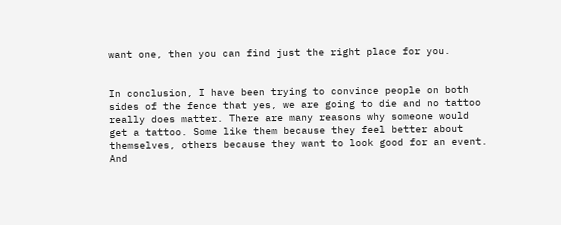want one, then you can find just the right place for you.


In conclusion, I have been trying to convince people on both sides of the fence that yes, we are going to die and no tattoo really does matter. There are many reasons why someone would get a tattoo. Some like them because they feel better about themselves, others because they want to look good for an event. And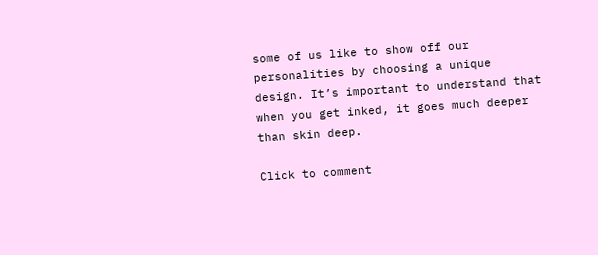some of us like to show off our personalities by choosing a unique design. It’s important to understand that when you get inked, it goes much deeper than skin deep.

Click to comment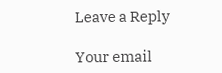Leave a Reply

Your email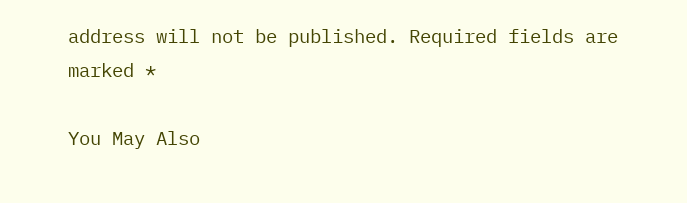address will not be published. Required fields are marked *

You May Also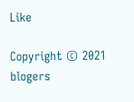Like

Copyright © 2021 blogers